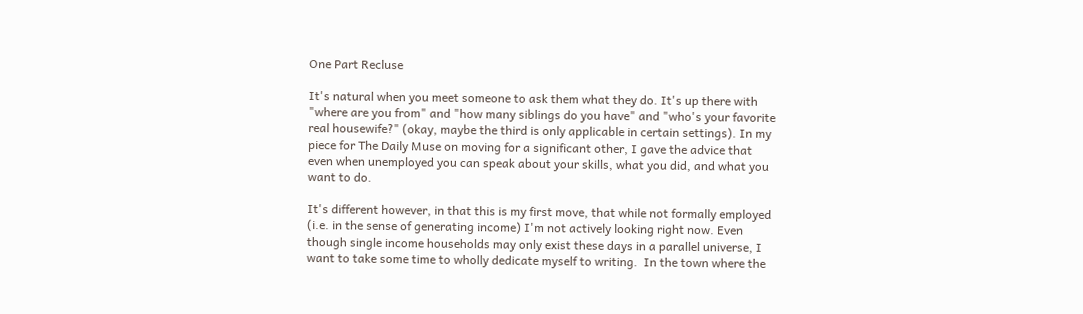One Part Recluse

It's natural when you meet someone to ask them what they do. It's up there with "where are you from" and "how many siblings do you have" and "who's your favorite real housewife?" (okay, maybe the third is only applicable in certain settings). In my piece for The Daily Muse on moving for a significant other, I gave the advice that even when unemployed you can speak about your skills, what you did, and what you want to do.

It's different however, in that this is my first move, that while not formally employed (i.e. in the sense of generating income) I'm not actively looking right now. Even though single income households may only exist these days in a parallel universe, I want to take some time to wholly dedicate myself to writing.  In the town where the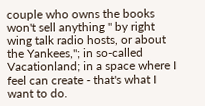couple who owns the books won't sell anything " by right wing talk radio hosts, or about the Yankees,"; in so-called Vacationland; in a space where I feel can create - that's what I want to do.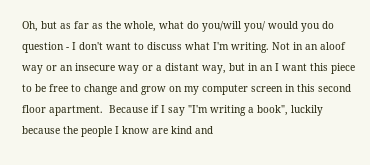Oh, but as far as the whole, what do you/will you/ would you do question - I don't want to discuss what I'm writing. Not in an aloof way or an insecure way or a distant way, but in an I want this piece to be free to change and grow on my computer screen in this second floor apartment.  Because if I say "I'm writing a book", luckily because the people I know are kind and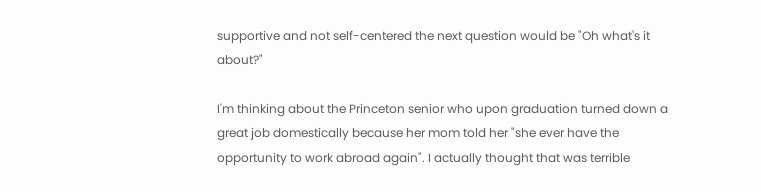supportive and not self-centered the next question would be "Oh what's it about?"

I'm thinking about the Princeton senior who upon graduation turned down a great job domestically because her mom told her "she ever have the opportunity to work abroad again". I actually thought that was terrible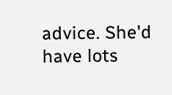advice. She'd have lots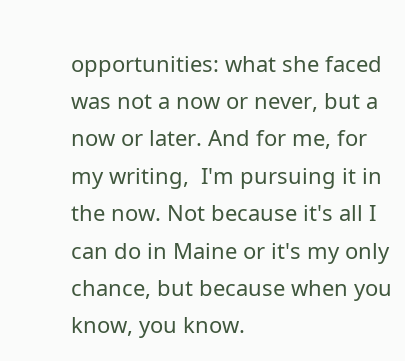opportunities: what she faced was not a now or never, but a now or later. And for me, for my writing,  I'm pursuing it in the now. Not because it's all I can do in Maine or it's my only chance, but because when you know, you know.